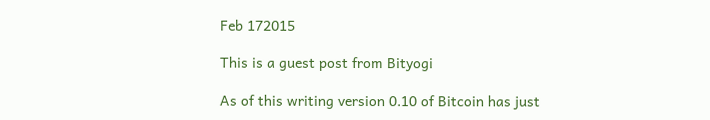Feb 172015

This is a guest post from Bityogi

As of this writing version 0.10 of Bitcoin has just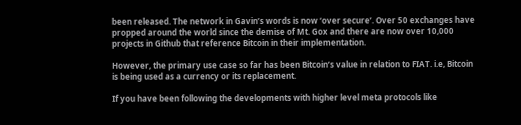been released. The network in Gavin’s words is now ‘over secure’. Over 50 exchanges have propped around the world since the demise of Mt. Gox and there are now over 10,000 projects in Github that reference Bitcoin in their implementation.

However, the primary use case so far has been Bitcoin’s value in relation to FIAT. i.e, Bitcoin is being used as a currency or its replacement.

If you have been following the developments with higher level meta protocols like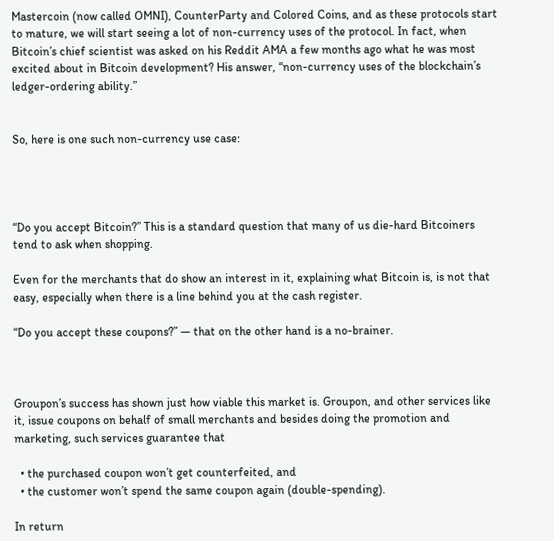Mastercoin (now called OMNI), CounterParty and Colored Coins, and as these protocols start to mature, we will start seeing a lot of non-currency uses of the protocol. In fact, when Bitcoin’s chief scientist was asked on his Reddit AMA a few months ago what he was most excited about in Bitcoin development? His answer, “non-currency uses of the blockchain’s ledger-ordering ability.”


So, here is one such non-currency use case:




“Do you accept Bitcoin?” This is a standard question that many of us die-hard Bitcoiners tend to ask when shopping.

Even for the merchants that do show an interest in it, explaining what Bitcoin is, is not that easy, especially when there is a line behind you at the cash register.

“Do you accept these coupons?” — that on the other hand is a no-brainer.



Groupon’s success has shown just how viable this market is. Groupon, and other services like it, issue coupons on behalf of small merchants and besides doing the promotion and marketing, such services guarantee that

  • the purchased coupon won’t get counterfeited, and
  • the customer won’t spend the same coupon again (double-spending).

In return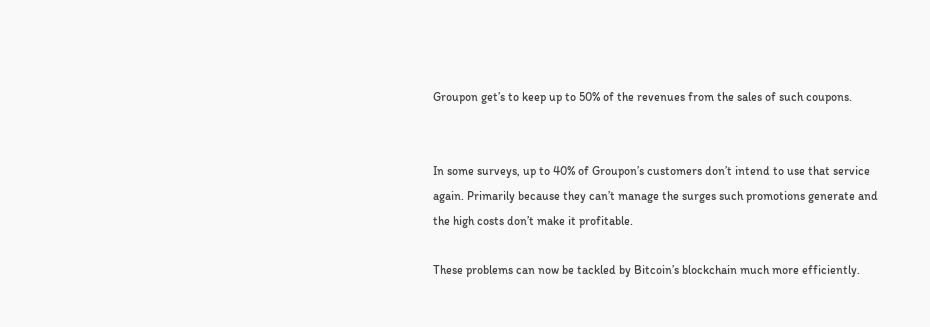Groupon get’s to keep up to 50% of the revenues from the sales of such coupons.


In some surveys, up to 40% of Groupon’s customers don’t intend to use that service again. Primarily because they can’t manage the surges such promotions generate and the high costs don’t make it profitable.

These problems can now be tackled by Bitcoin’s blockchain much more efficiently.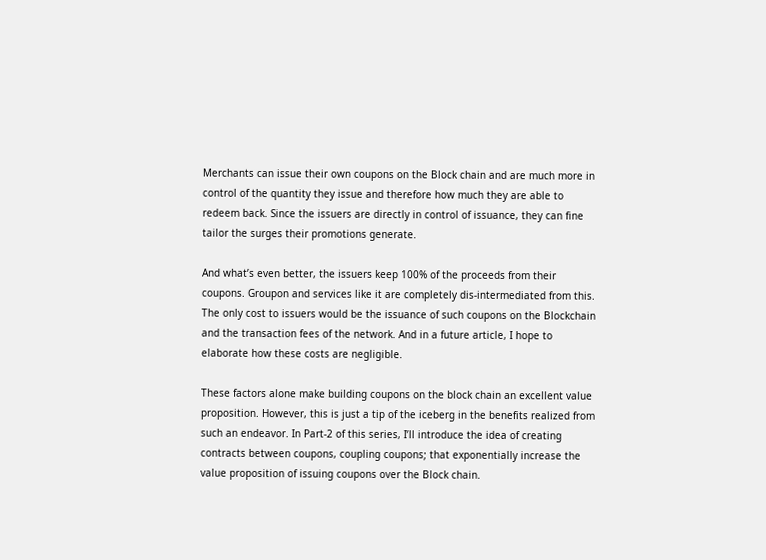Merchants can issue their own coupons on the Block chain and are much more in control of the quantity they issue and therefore how much they are able to redeem back. Since the issuers are directly in control of issuance, they can fine tailor the surges their promotions generate.

And what’s even better, the issuers keep 100% of the proceeds from their coupons. Groupon and services like it are completely dis-intermediated from this. The only cost to issuers would be the issuance of such coupons on the Blockchain and the transaction fees of the network. And in a future article, I hope to elaborate how these costs are negligible.

These factors alone make building coupons on the block chain an excellent value proposition. However, this is just a tip of the iceberg in the benefits realized from such an endeavor. In Part-2 of this series, I’ll introduce the idea of creating contracts between coupons, coupling coupons; that exponentially increase the value proposition of issuing coupons over the Block chain.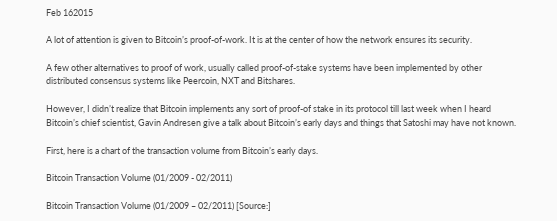Feb 162015

A lot of attention is given to Bitcoin’s proof-of-work. It is at the center of how the network ensures its security.

A few other alternatives to proof of work, usually called proof-of-stake systems have been implemented by other distributed consensus systems like Peercoin, NXT and Bitshares.

However, I didn’t realize that Bitcoin implements any sort of proof-of stake in its protocol till last week when I heard Bitcoin’s chief scientist, Gavin Andresen give a talk about Bitcoin’s early days and things that Satoshi may have not known.

First, here is a chart of the transaction volume from Bitcoin’s early days.

Bitcoin Transaction Volume (01/2009 - 02/2011)

Bitcoin Transaction Volume (01/2009 – 02/2011) [Source:]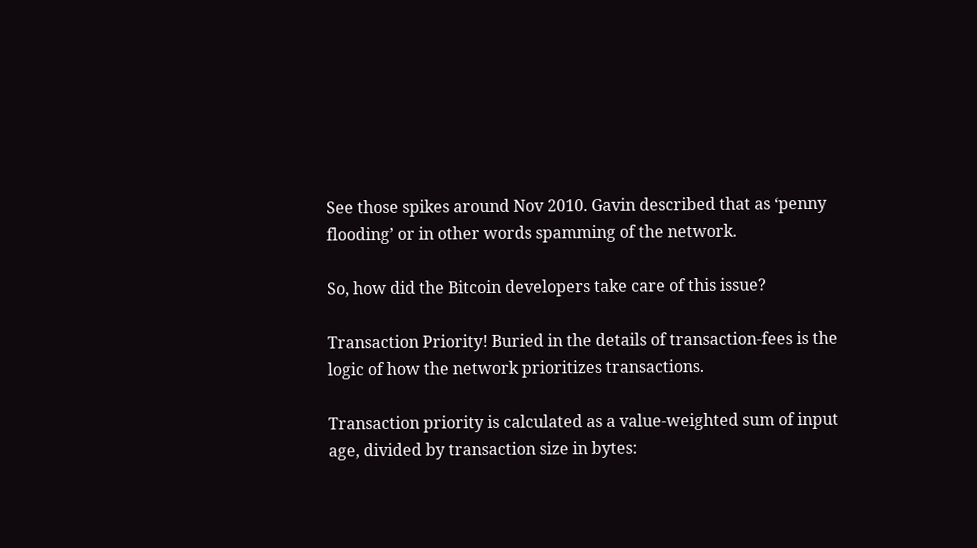See those spikes around Nov 2010. Gavin described that as ‘penny flooding’ or in other words spamming of the network.

So, how did the Bitcoin developers take care of this issue?

Transaction Priority! Buried in the details of transaction-fees is the logic of how the network prioritizes transactions.

Transaction priority is calculated as a value-weighted sum of input age, divided by transaction size in bytes: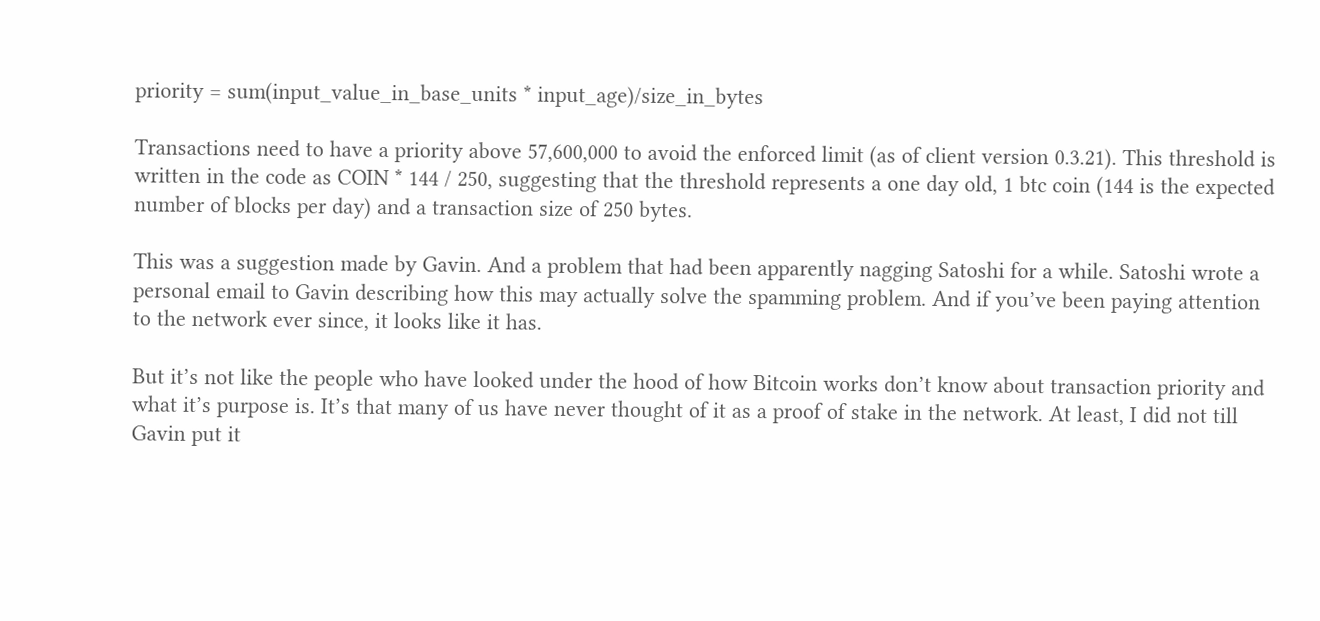priority = sum(input_value_in_base_units * input_age)/size_in_bytes

Transactions need to have a priority above 57,600,000 to avoid the enforced limit (as of client version 0.3.21). This threshold is written in the code as COIN * 144 / 250, suggesting that the threshold represents a one day old, 1 btc coin (144 is the expected number of blocks per day) and a transaction size of 250 bytes.

This was a suggestion made by Gavin. And a problem that had been apparently nagging Satoshi for a while. Satoshi wrote a personal email to Gavin describing how this may actually solve the spamming problem. And if you’ve been paying attention to the network ever since, it looks like it has.

But it’s not like the people who have looked under the hood of how Bitcoin works don’t know about transaction priority and what it’s purpose is. It’s that many of us have never thought of it as a proof of stake in the network. At least, I did not till Gavin put it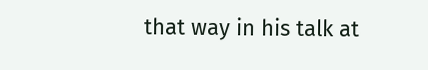that way in his talk at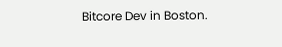Bitcore Dev in Boston.